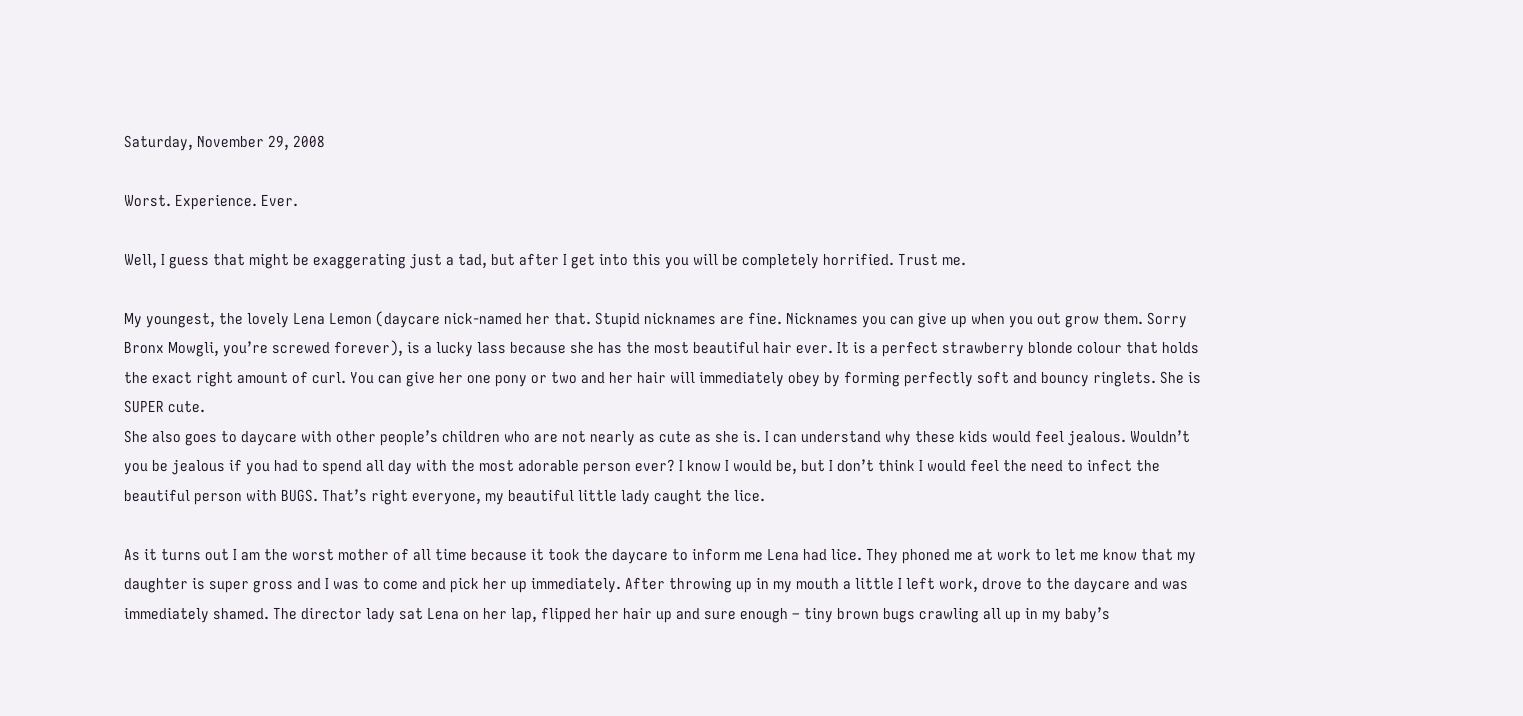Saturday, November 29, 2008

Worst. Experience. Ever.

Well, I guess that might be exaggerating just a tad, but after I get into this you will be completely horrified. Trust me.

My youngest, the lovely Lena Lemon (daycare nick-named her that. Stupid nicknames are fine. Nicknames you can give up when you out grow them. Sorry Bronx Mowgli, you’re screwed forever), is a lucky lass because she has the most beautiful hair ever. It is a perfect strawberry blonde colour that holds the exact right amount of curl. You can give her one pony or two and her hair will immediately obey by forming perfectly soft and bouncy ringlets. She is SUPER cute.
She also goes to daycare with other people’s children who are not nearly as cute as she is. I can understand why these kids would feel jealous. Wouldn’t you be jealous if you had to spend all day with the most adorable person ever? I know I would be, but I don’t think I would feel the need to infect the beautiful person with BUGS. That’s right everyone, my beautiful little lady caught the lice.

As it turns out I am the worst mother of all time because it took the daycare to inform me Lena had lice. They phoned me at work to let me know that my daughter is super gross and I was to come and pick her up immediately. After throwing up in my mouth a little I left work, drove to the daycare and was immediately shamed. The director lady sat Lena on her lap, flipped her hair up and sure enough – tiny brown bugs crawling all up in my baby’s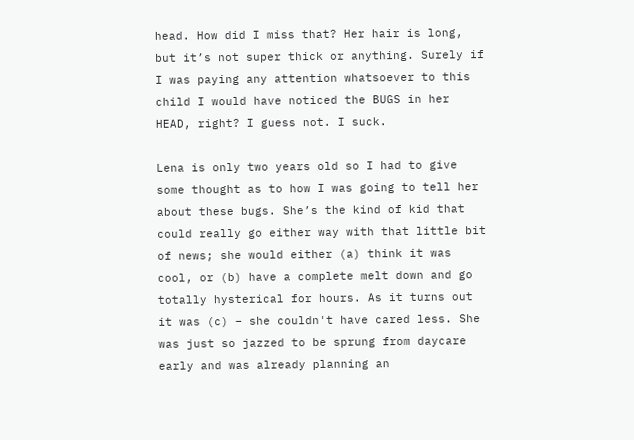head. How did I miss that? Her hair is long, but it’s not super thick or anything. Surely if I was paying any attention whatsoever to this child I would have noticed the BUGS in her HEAD, right? I guess not. I suck.

Lena is only two years old so I had to give some thought as to how I was going to tell her about these bugs. She’s the kind of kid that could really go either way with that little bit of news; she would either (a) think it was cool, or (b) have a complete melt down and go totally hysterical for hours. As it turns out it was (c) – she couldn't have cared less. She was just so jazzed to be sprung from daycare early and was already planning an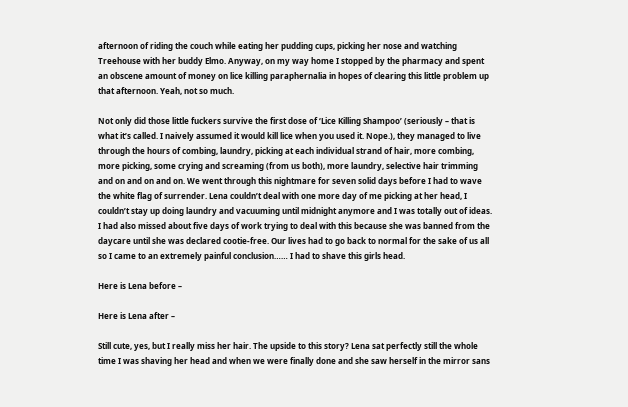afternoon of riding the couch while eating her pudding cups, picking her nose and watching Treehouse with her buddy Elmo. Anyway, on my way home I stopped by the pharmacy and spent an obscene amount of money on lice killing paraphernalia in hopes of clearing this little problem up that afternoon. Yeah, not so much.

Not only did those little fuckers survive the first dose of ‘Lice Killing Shampoo’ (seriously – that is what it’s called. I naively assumed it would kill lice when you used it. Nope.), they managed to live through the hours of combing, laundry, picking at each individual strand of hair, more combing, more picking, some crying and screaming (from us both), more laundry, selective hair trimming and on and on and on. We went through this nightmare for seven solid days before I had to wave the white flag of surrender. Lena couldn’t deal with one more day of me picking at her head, I couldn’t stay up doing laundry and vacuuming until midnight anymore and I was totally out of ideas. I had also missed about five days of work trying to deal with this because she was banned from the daycare until she was declared cootie-free. Our lives had to go back to normal for the sake of us all so I came to an extremely painful conclusion…… I had to shave this girls head.

Here is Lena before –

Here is Lena after –

Still cute, yes, but I really miss her hair. The upside to this story? Lena sat perfectly still the whole time I was shaving her head and when we were finally done and she saw herself in the mirror sans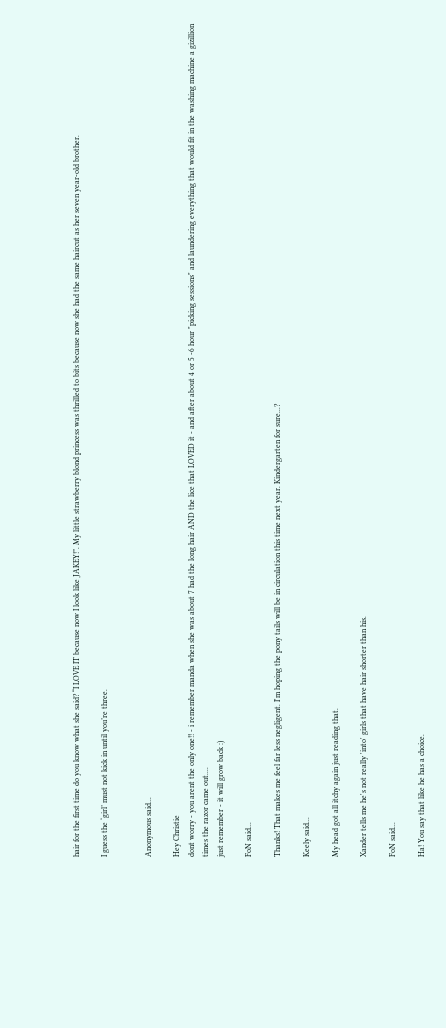hair for the first time do you know what she said? “I LOVE IT because now I look like JAKEY!”. My little strawberry blond princess was thrilled to bits because now she had the same haircut as her seven year-old brother.

I guess the ‘girl’ must not kick in until you’re three.


Anonymous said...

Hey Christie
dont worry - you arent the only one!! - i remember manda when she was about 7 had the long hair AND the lice that LOVED it - and after about 4 or 5 -6 hour "picking sessions" and laundering everything that would fit in the washing machine a gizillion times the razor came out....
just remember - it will grow back :)

FoN said...

Thanks! That makes me feel far less negligent. I'm hoping the pony tails will be in circulation this time next year. Kindergarten for sure...?

Keely said...

My head got all itchy again just reading that.

Xander tells me he's not really 'into' girls that have hair shorter than his.

FoN said...

Ha! You say that like he has a choice.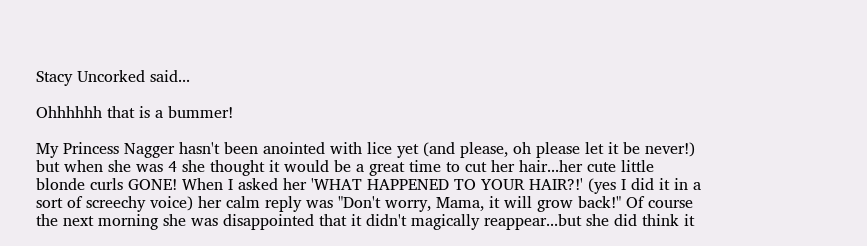Stacy Uncorked said...

Ohhhhhh that is a bummer!

My Princess Nagger hasn't been anointed with lice yet (and please, oh please let it be never!) but when she was 4 she thought it would be a great time to cut her hair...her cute little blonde curls GONE! When I asked her 'WHAT HAPPENED TO YOUR HAIR?!' (yes I did it in a sort of screechy voice) her calm reply was "Don't worry, Mama, it will grow back!" Of course the next morning she was disappointed that it didn't magically reappear...but she did think it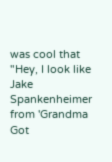was cool that "Hey, I look like Jake Spankenheimer from 'Grandma Got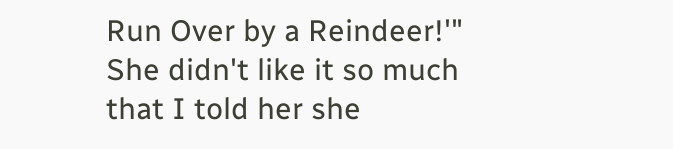Run Over by a Reindeer!'" She didn't like it so much that I told her she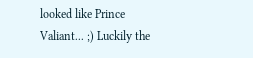looked like Prince Valiant... ;) Luckily the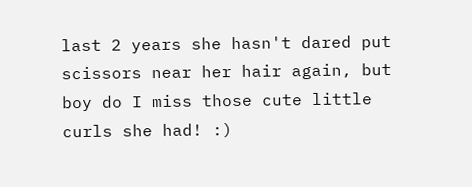last 2 years she hasn't dared put scissors near her hair again, but boy do I miss those cute little curls she had! :)